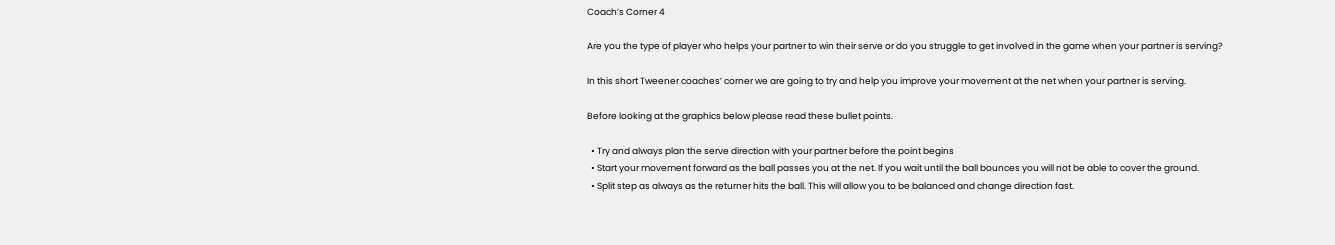Coach’s Corner 4

Are you the type of player who helps your partner to win their serve or do you struggle to get involved in the game when your partner is serving?

In this short Tweener coaches’ corner we are going to try and help you improve your movement at the net when your partner is serving.

Before looking at the graphics below please read these bullet points.

  • Try and always plan the serve direction with your partner before the point begins
  • Start your movement forward as the ball passes you at the net. If you wait until the ball bounces you will not be able to cover the ground.
  • Split step as always as the returner hits the ball. This will allow you to be balanced and change direction fast.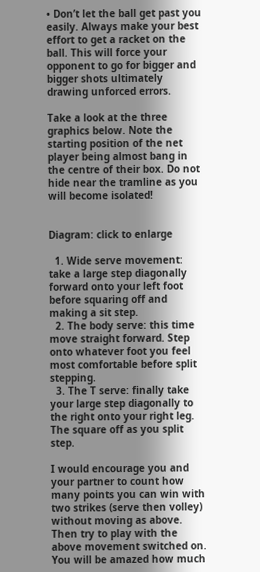• Don’t let the ball get past you easily. Always make your best effort to get a racket on the ball. This will force your opponent to go for bigger and bigger shots ultimately drawing unforced errors.

Take a look at the three graphics below. Note the starting position of the net player being almost bang in the centre of their box. Do not hide near the tramline as you will become isolated!


Diagram: click to enlarge

  1. Wide serve movement: take a large step diagonally forward onto your left foot before squaring off and making a sit step.
  2. The body serve: this time move straight forward. Step onto whatever foot you feel most comfortable before split stepping.
  3. The T serve: finally take your large step diagonally to the right onto your right leg. The square off as you split step.

I would encourage you and your partner to count how many points you can win with two strikes (serve then volley) without moving as above. Then try to play with the above movement switched on. You will be amazed how much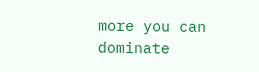more you can dominate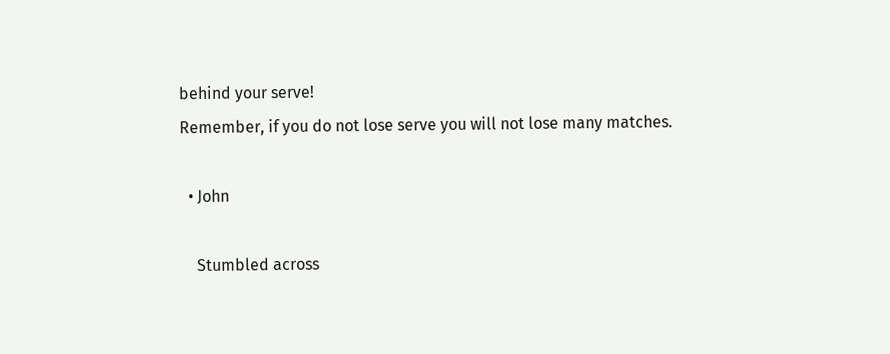behind your serve!
Remember, if you do not lose serve you will not lose many matches.

  • John

    Stumbled across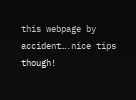this webpage by accident….nice tips though!